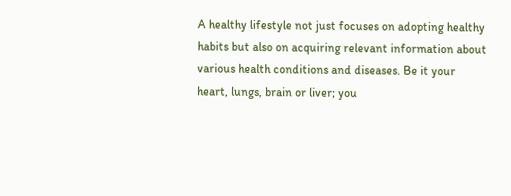A healthy lifestyle not just focuses on adopting healthy habits but also on acquiring relevant information about various health conditions and diseases. Be it your heart, lungs, brain or liver; you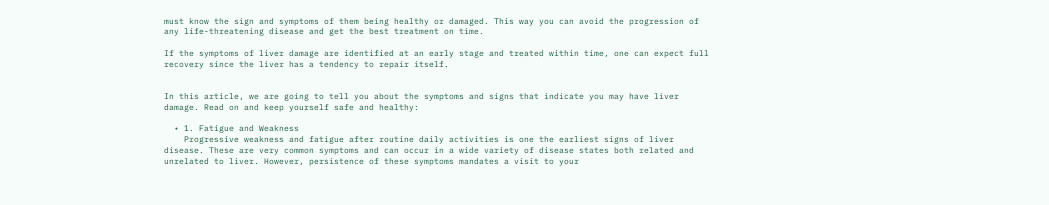must know the sign and symptoms of them being healthy or damaged. This way you can avoid the progression of any life-threatening disease and get the best treatment on time.

If the symptoms of liver damage are identified at an early stage and treated within time, one can expect full recovery since the liver has a tendency to repair itself.


In this article, we are going to tell you about the symptoms and signs that indicate you may have liver damage. Read on and keep yourself safe and healthy:

  • 1. Fatigue and Weakness
    Progressive weakness and fatigue after routine daily activities is one the earliest signs of liver disease. These are very common symptoms and can occur in a wide variety of disease states both related and unrelated to liver. However, persistence of these symptoms mandates a visit to your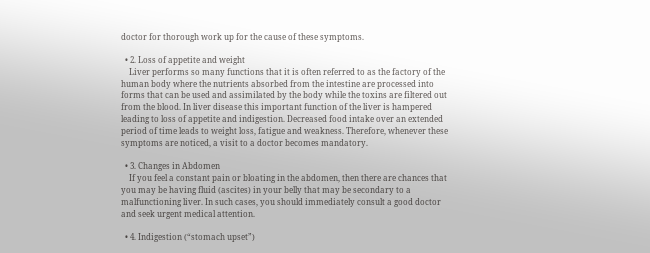doctor for thorough work up for the cause of these symptoms.

  • 2. Loss of appetite and weight
    Liver performs so many functions that it is often referred to as the factory of the human body where the nutrients absorbed from the intestine are processed into forms that can be used and assimilated by the body while the toxins are filtered out from the blood. In liver disease this important function of the liver is hampered leading to loss of appetite and indigestion. Decreased food intake over an extended period of time leads to weight loss, fatigue and weakness. Therefore, whenever these symptoms are noticed, a visit to a doctor becomes mandatory.

  • 3. Changes in Abdomen
    If you feel a constant pain or bloating in the abdomen, then there are chances that you may be having fluid (ascites) in your belly that may be secondary to a malfunctioning liver. In such cases, you should immediately consult a good doctor and seek urgent medical attention.

  • 4. Indigestion (“stomach upset”)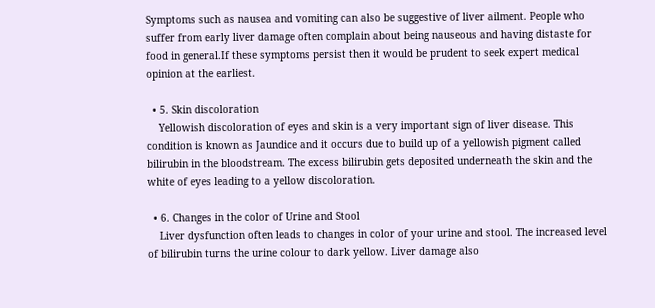Symptoms such as nausea and vomiting can also be suggestive of liver ailment. People who suffer from early liver damage often complain about being nauseous and having distaste for food in general.If these symptoms persist then it would be prudent to seek expert medical opinion at the earliest.

  • 5. Skin discoloration
    Yellowish discoloration of eyes and skin is a very important sign of liver disease. This condition is known as Jaundice and it occurs due to build up of a yellowish pigment called bilirubin in the bloodstream. The excess bilirubin gets deposited underneath the skin and the white of eyes leading to a yellow discoloration.

  • 6. Changes in the color of Urine and Stool
    Liver dysfunction often leads to changes in color of your urine and stool. The increased level of bilirubin turns the urine colour to dark yellow. Liver damage also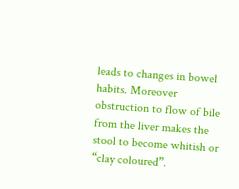leads to changes in bowel habits. Moreover obstruction to flow of bile from the liver makes the stool to become whitish or “clay coloured”.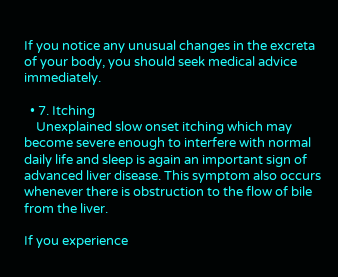If you notice any unusual changes in the excreta of your body, you should seek medical advice immediately.

  • 7. Itching
    Unexplained slow onset itching which may become severe enough to interfere with normal daily life and sleep is again an important sign of advanced liver disease. This symptom also occurs whenever there is obstruction to the flow of bile from the liver.

If you experience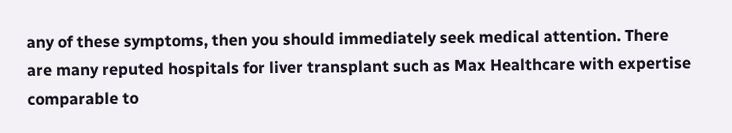any of these symptoms, then you should immediately seek medical attention. There are many reputed hospitals for liver transplant such as Max Healthcare with expertise comparable to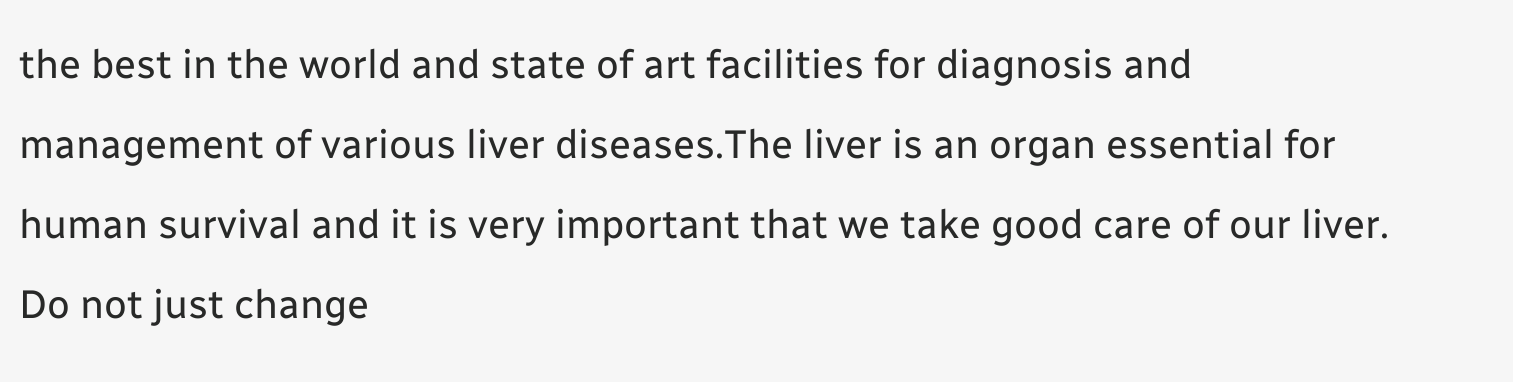the best in the world and state of art facilities for diagnosis and management of various liver diseases.The liver is an organ essential for human survival and it is very important that we take good care of our liver. Do not just change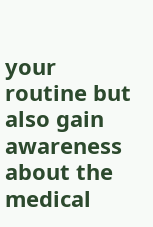your routine but also gain awareness about the medical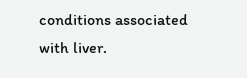conditions associated with liver.